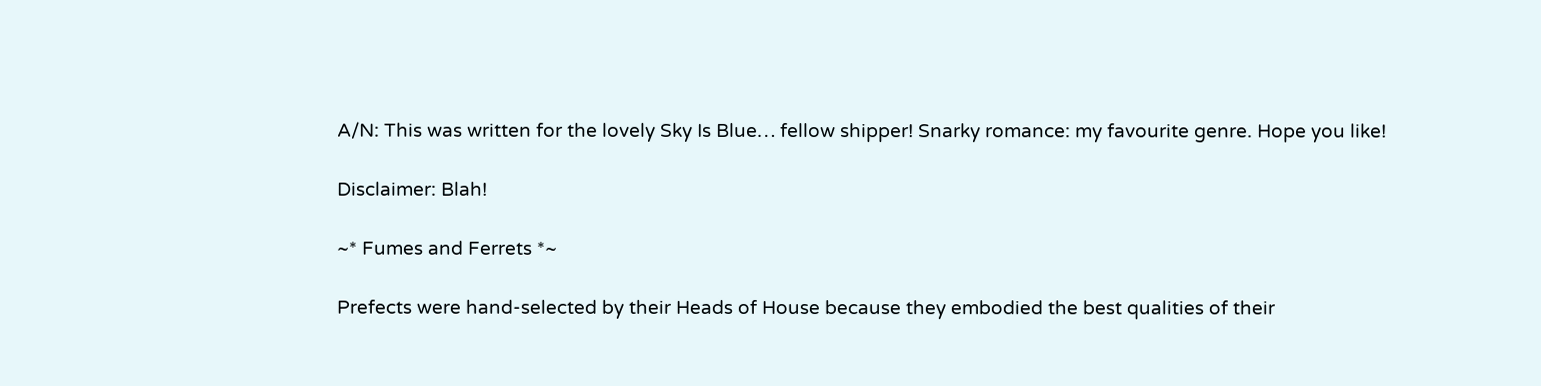A/N: This was written for the lovely Sky Is Blue… fellow shipper! Snarky romance: my favourite genre. Hope you like!

Disclaimer: Blah!

~* Fumes and Ferrets *~

Prefects were hand-selected by their Heads of House because they embodied the best qualities of their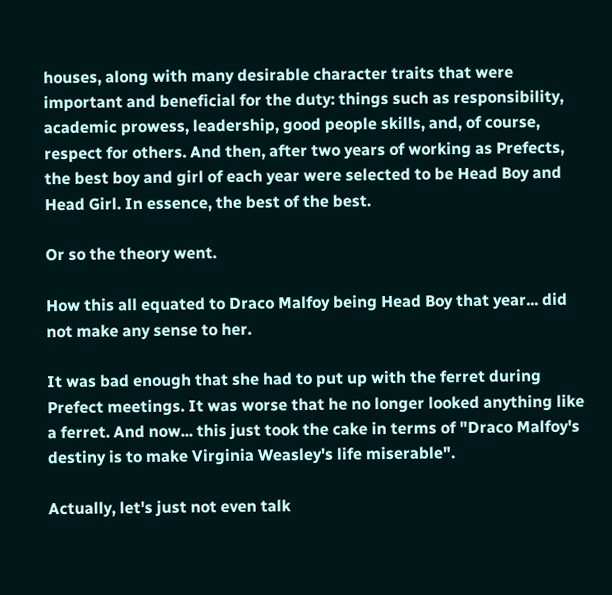houses, along with many desirable character traits that were important and beneficial for the duty: things such as responsibility, academic prowess, leadership, good people skills, and, of course, respect for others. And then, after two years of working as Prefects, the best boy and girl of each year were selected to be Head Boy and Head Girl. In essence, the best of the best.

Or so the theory went.

How this all equated to Draco Malfoy being Head Boy that year... did not make any sense to her.

It was bad enough that she had to put up with the ferret during Prefect meetings. It was worse that he no longer looked anything like a ferret. And now... this just took the cake in terms of "Draco Malfoy's destiny is to make Virginia Weasley's life miserable".

Actually, let's just not even talk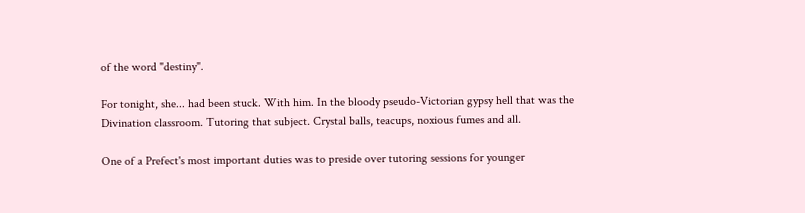of the word "destiny".

For tonight, she... had been stuck. With him. In the bloody pseudo-Victorian gypsy hell that was the Divination classroom. Tutoring that subject. Crystal balls, teacups, noxious fumes and all.

One of a Prefect's most important duties was to preside over tutoring sessions for younger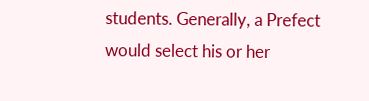students. Generally, a Prefect would select his or her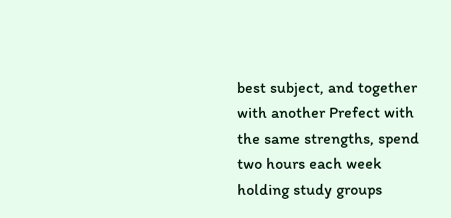best subject, and together with another Prefect with the same strengths, spend two hours each week holding study groups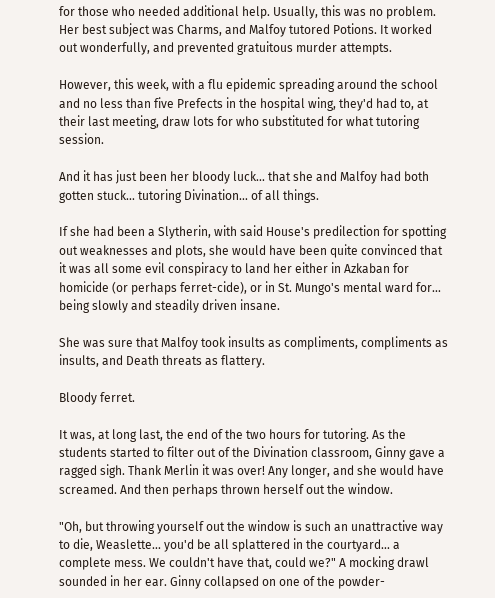for those who needed additional help. Usually, this was no problem. Her best subject was Charms, and Malfoy tutored Potions. It worked out wonderfully, and prevented gratuitous murder attempts.

However, this week, with a flu epidemic spreading around the school and no less than five Prefects in the hospital wing, they'd had to, at their last meeting, draw lots for who substituted for what tutoring session.

And it has just been her bloody luck... that she and Malfoy had both gotten stuck... tutoring Divination... of all things.

If she had been a Slytherin, with said House's predilection for spotting out weaknesses and plots, she would have been quite convinced that it was all some evil conspiracy to land her either in Azkaban for homicide (or perhaps ferret-cide), or in St. Mungo's mental ward for... being slowly and steadily driven insane.

She was sure that Malfoy took insults as compliments, compliments as insults, and Death threats as flattery.

Bloody ferret.

It was, at long last, the end of the two hours for tutoring. As the students started to filter out of the Divination classroom, Ginny gave a ragged sigh. Thank Merlin it was over! Any longer, and she would have screamed. And then perhaps thrown herself out the window.

"Oh, but throwing yourself out the window is such an unattractive way to die, Weaslette... you'd be all splattered in the courtyard... a complete mess. We couldn't have that, could we?" A mocking drawl sounded in her ear. Ginny collapsed on one of the powder-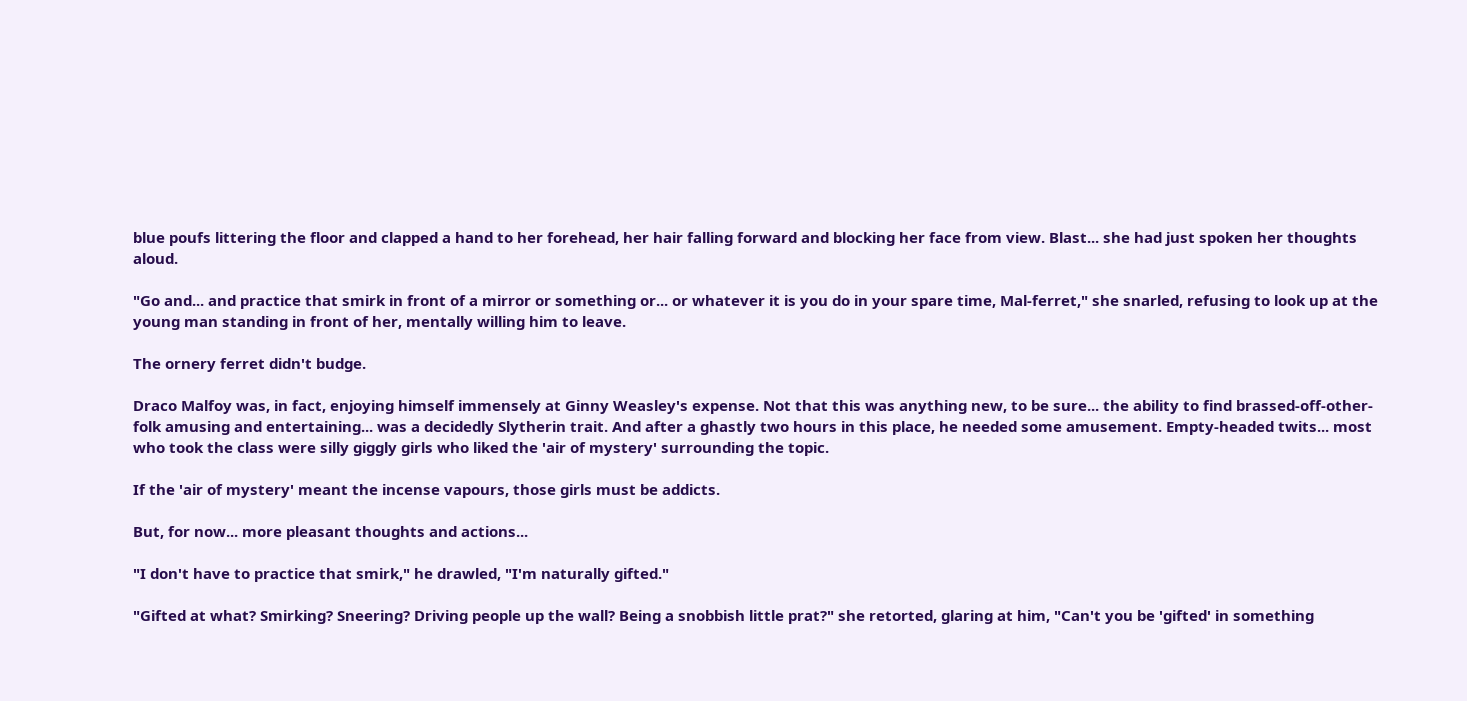blue poufs littering the floor and clapped a hand to her forehead, her hair falling forward and blocking her face from view. Blast... she had just spoken her thoughts aloud.

"Go and... and practice that smirk in front of a mirror or something or... or whatever it is you do in your spare time, Mal-ferret," she snarled, refusing to look up at the young man standing in front of her, mentally willing him to leave.

The ornery ferret didn't budge.

Draco Malfoy was, in fact, enjoying himself immensely at Ginny Weasley's expense. Not that this was anything new, to be sure... the ability to find brassed-off-other-folk amusing and entertaining... was a decidedly Slytherin trait. And after a ghastly two hours in this place, he needed some amusement. Empty-headed twits... most who took the class were silly giggly girls who liked the 'air of mystery' surrounding the topic.

If the 'air of mystery' meant the incense vapours, those girls must be addicts.

But, for now... more pleasant thoughts and actions...

"I don't have to practice that smirk," he drawled, "I'm naturally gifted."

"Gifted at what? Smirking? Sneering? Driving people up the wall? Being a snobbish little prat?" she retorted, glaring at him, "Can't you be 'gifted' in something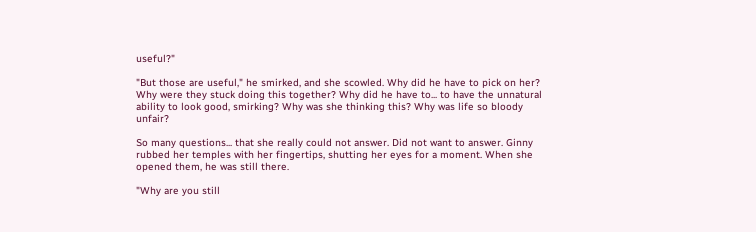useful?"

"But those are useful," he smirked, and she scowled. Why did he have to pick on her? Why were they stuck doing this together? Why did he have to... to have the unnatural ability to look good, smirking? Why was she thinking this? Why was life so bloody unfair?

So many questions... that she really could not answer. Did not want to answer. Ginny rubbed her temples with her fingertips, shutting her eyes for a moment. When she opened them, he was still there.

"Why are you still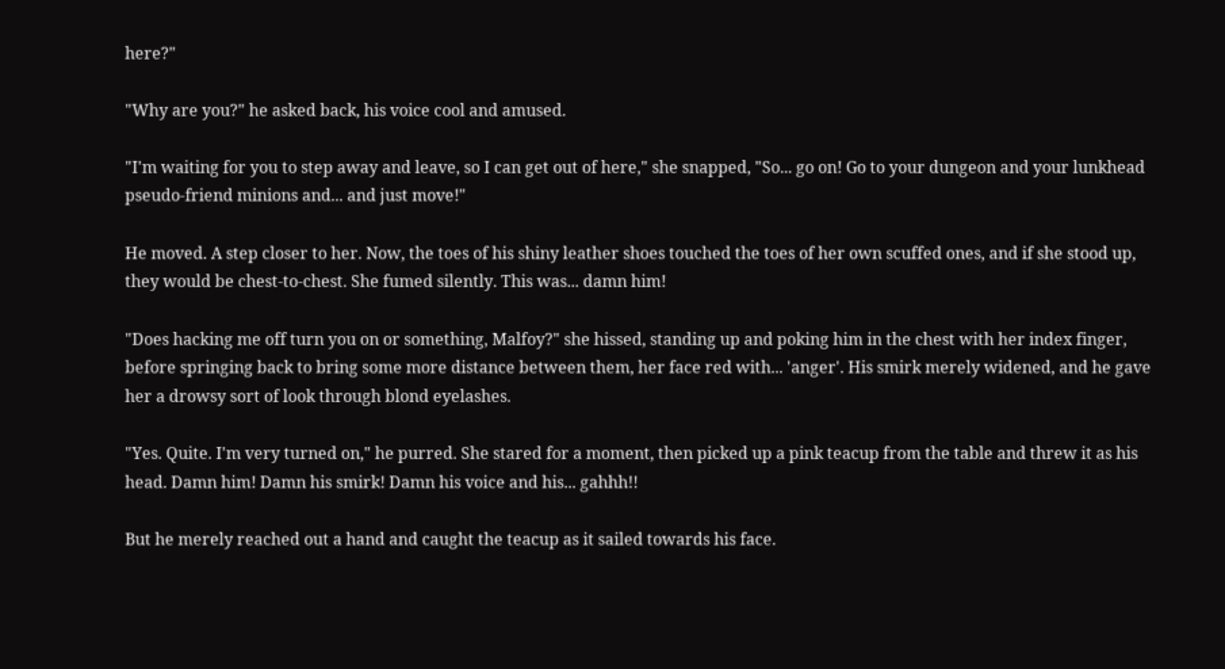here?"

"Why are you?" he asked back, his voice cool and amused.

"I'm waiting for you to step away and leave, so I can get out of here," she snapped, "So... go on! Go to your dungeon and your lunkhead pseudo-friend minions and... and just move!"

He moved. A step closer to her. Now, the toes of his shiny leather shoes touched the toes of her own scuffed ones, and if she stood up, they would be chest-to-chest. She fumed silently. This was... damn him!

"Does hacking me off turn you on or something, Malfoy?" she hissed, standing up and poking him in the chest with her index finger, before springing back to bring some more distance between them, her face red with... 'anger'. His smirk merely widened, and he gave her a drowsy sort of look through blond eyelashes.

"Yes. Quite. I'm very turned on," he purred. She stared for a moment, then picked up a pink teacup from the table and threw it as his head. Damn him! Damn his smirk! Damn his voice and his... gahhh!!

But he merely reached out a hand and caught the teacup as it sailed towards his face.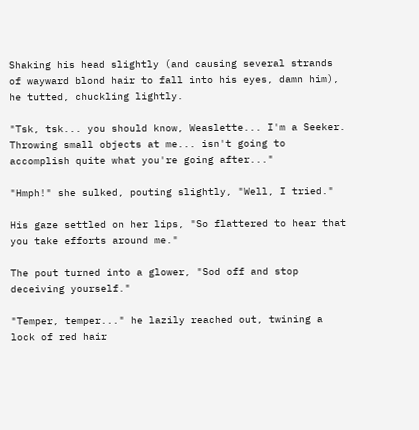Shaking his head slightly (and causing several strands of wayward blond hair to fall into his eyes, damn him), he tutted, chuckling lightly.

"Tsk, tsk... you should know, Weaslette... I'm a Seeker. Throwing small objects at me... isn't going to accomplish quite what you're going after..."

"Hmph!" she sulked, pouting slightly, "Well, I tried."

His gaze settled on her lips, "So flattered to hear that you take efforts around me."

The pout turned into a glower, "Sod off and stop deceiving yourself."

"Temper, temper..." he lazily reached out, twining a lock of red hair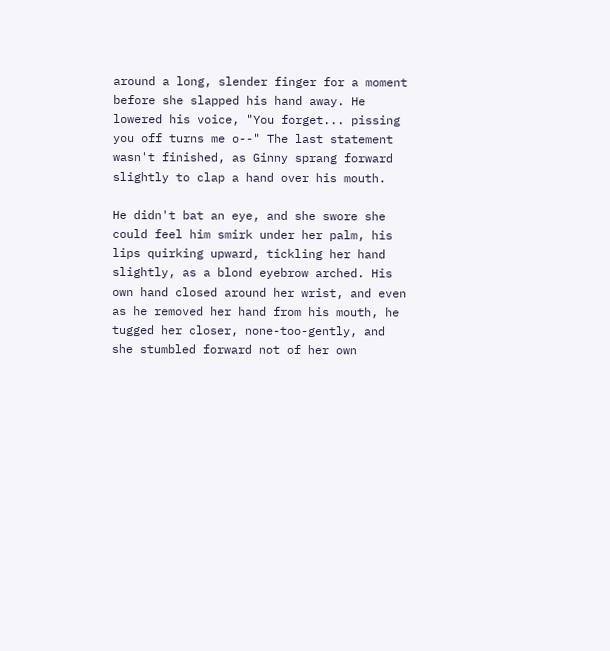around a long, slender finger for a moment before she slapped his hand away. He lowered his voice, "You forget... pissing you off turns me o--" The last statement wasn't finished, as Ginny sprang forward slightly to clap a hand over his mouth.

He didn't bat an eye, and she swore she could feel him smirk under her palm, his lips quirking upward, tickling her hand slightly, as a blond eyebrow arched. His own hand closed around her wrist, and even as he removed her hand from his mouth, he tugged her closer, none-too-gently, and she stumbled forward not of her own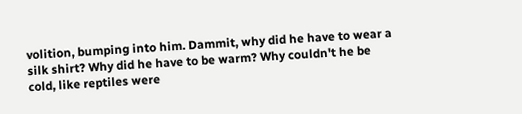volition, bumping into him. Dammit, why did he have to wear a silk shirt? Why did he have to be warm? Why couldn't he be cold, like reptiles were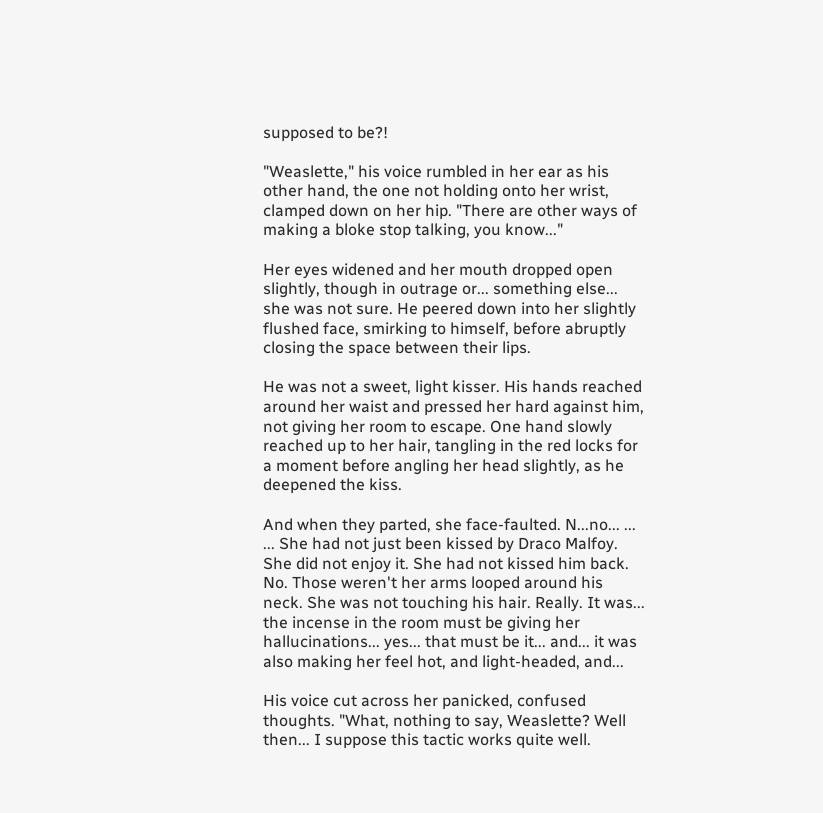supposed to be?!

"Weaslette," his voice rumbled in her ear as his other hand, the one not holding onto her wrist, clamped down on her hip. "There are other ways of making a bloke stop talking, you know..."

Her eyes widened and her mouth dropped open slightly, though in outrage or... something else... she was not sure. He peered down into her slightly flushed face, smirking to himself, before abruptly closing the space between their lips.

He was not a sweet, light kisser. His hands reached around her waist and pressed her hard against him, not giving her room to escape. One hand slowly reached up to her hair, tangling in the red locks for a moment before angling her head slightly, as he deepened the kiss.

And when they parted, she face-faulted. N...no... ... ... She had not just been kissed by Draco Malfoy. She did not enjoy it. She had not kissed him back. No. Those weren't her arms looped around his neck. She was not touching his hair. Really. It was... the incense in the room must be giving her hallucinations... yes... that must be it... and... it was also making her feel hot, and light-headed, and...

His voice cut across her panicked, confused thoughts. "What, nothing to say, Weaslette? Well then... I suppose this tactic works quite well.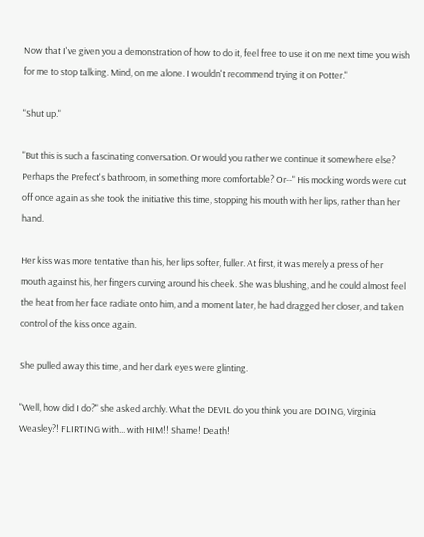Now that I've given you a demonstration of how to do it, feel free to use it on me next time you wish for me to stop talking. Mind, on me alone. I wouldn't recommend trying it on Potter."

"Shut up."

"But this is such a fascinating conversation. Or would you rather we continue it somewhere else? Perhaps the Prefect's bathroom, in something more comfortable? Or--" His mocking words were cut off once again as she took the initiative this time, stopping his mouth with her lips, rather than her hand.

Her kiss was more tentative than his, her lips softer, fuller. At first, it was merely a press of her mouth against his, her fingers curving around his cheek. She was blushing, and he could almost feel the heat from her face radiate onto him, and a moment later, he had dragged her closer, and taken control of the kiss once again.

She pulled away this time, and her dark eyes were glinting.

"Well, how did I do?" she asked archly. What the DEVIL do you think you are DOING, Virginia Weasley?! FLIRTING with... with HIM!! Shame! Death!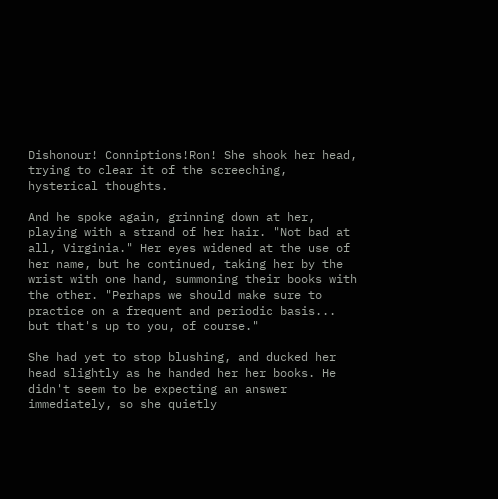Dishonour! Conniptions!Ron! She shook her head, trying to clear it of the screeching, hysterical thoughts.

And he spoke again, grinning down at her, playing with a strand of her hair. "Not bad at all, Virginia." Her eyes widened at the use of her name, but he continued, taking her by the wrist with one hand, summoning their books with the other. "Perhaps we should make sure to practice on a frequent and periodic basis... but that's up to you, of course."

She had yet to stop blushing, and ducked her head slightly as he handed her her books. He didn't seem to be expecting an answer immediately, so she quietly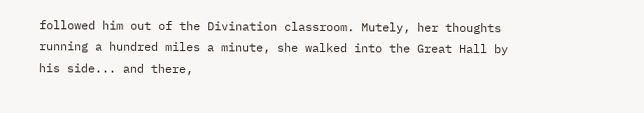followed him out of the Divination classroom. Mutely, her thoughts running a hundred miles a minute, she walked into the Great Hall by his side... and there,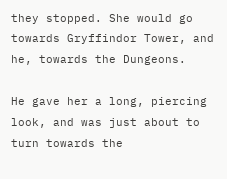they stopped. She would go towards Gryffindor Tower, and he, towards the Dungeons.

He gave her a long, piercing look, and was just about to turn towards the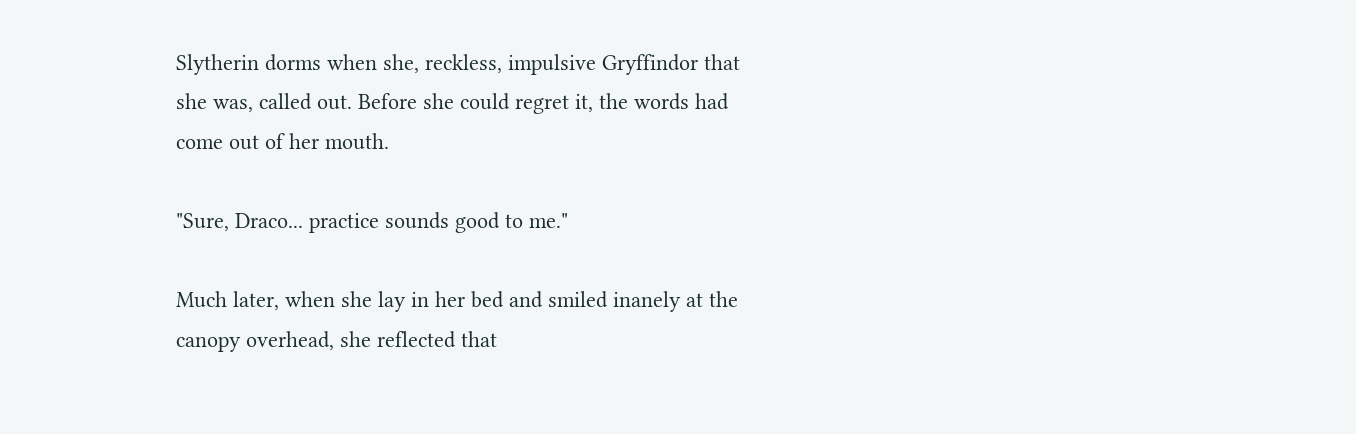Slytherin dorms when she, reckless, impulsive Gryffindor that she was, called out. Before she could regret it, the words had come out of her mouth.

"Sure, Draco... practice sounds good to me."

Much later, when she lay in her bed and smiled inanely at the canopy overhead, she reflected that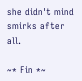she didn't mind smirks after all.

~* Fin *~